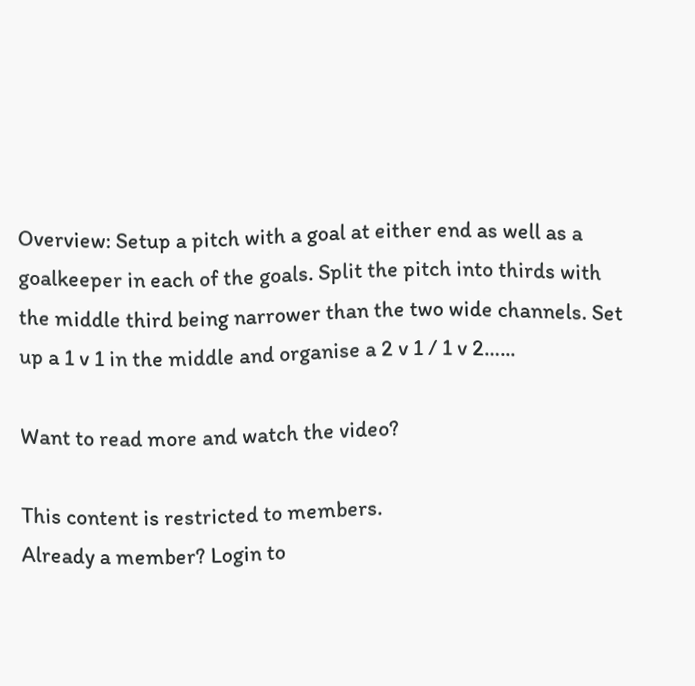Overview: Setup a pitch with a goal at either end as well as a goalkeeper in each of the goals. Split the pitch into thirds with the middle third being narrower than the two wide channels. Set up a 1 v 1 in the middle and organise a 2 v 1 / 1 v 2…...

Want to read more and watch the video?

This content is restricted to members.
Already a member? Login to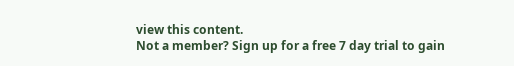view this content.
Not a member? Sign up for a free 7 day trial to gain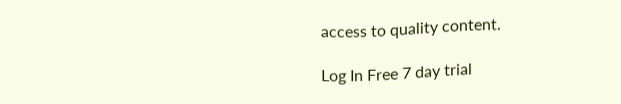access to quality content.

Log In Free 7 day trial